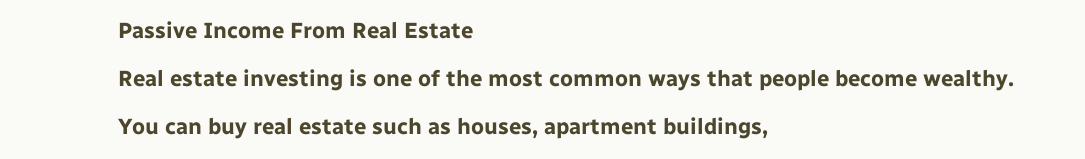Passive Income From Real Estate

Real estate investing is one of the most common ways that people become wealthy.

You can buy real estate such as houses, apartment buildings,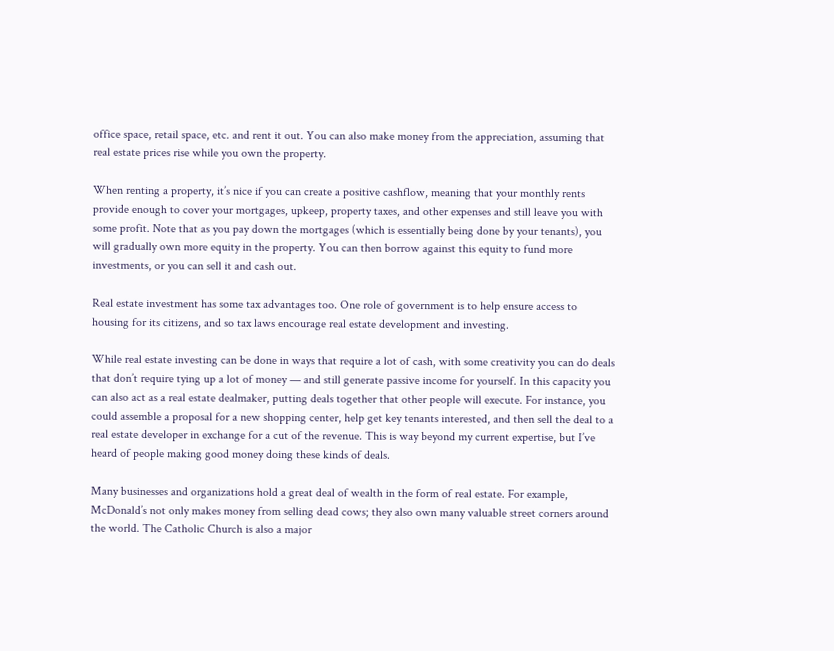office space, retail space, etc. and rent it out. You can also make money from the appreciation, assuming that real estate prices rise while you own the property.

When renting a property, it’s nice if you can create a positive cashflow, meaning that your monthly rents provide enough to cover your mortgages, upkeep, property taxes, and other expenses and still leave you with some profit. Note that as you pay down the mortgages (which is essentially being done by your tenants), you will gradually own more equity in the property. You can then borrow against this equity to fund more investments, or you can sell it and cash out.

Real estate investment has some tax advantages too. One role of government is to help ensure access to housing for its citizens, and so tax laws encourage real estate development and investing.

While real estate investing can be done in ways that require a lot of cash, with some creativity you can do deals that don’t require tying up a lot of money — and still generate passive income for yourself. In this capacity you can also act as a real estate dealmaker, putting deals together that other people will execute. For instance, you could assemble a proposal for a new shopping center, help get key tenants interested, and then sell the deal to a real estate developer in exchange for a cut of the revenue. This is way beyond my current expertise, but I’ve heard of people making good money doing these kinds of deals.

Many businesses and organizations hold a great deal of wealth in the form of real estate. For example, McDonald’s not only makes money from selling dead cows; they also own many valuable street corners around the world. The Catholic Church is also a major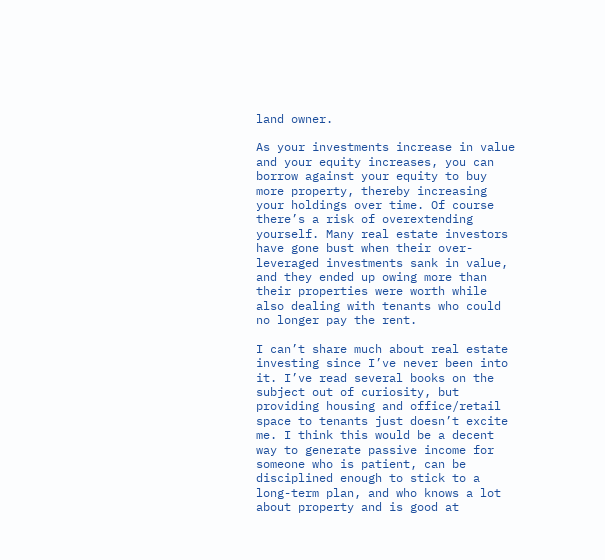land owner.

As your investments increase in value and your equity increases, you can borrow against your equity to buy more property, thereby increasing your holdings over time. Of course there’s a risk of overextending yourself. Many real estate investors have gone bust when their over-leveraged investments sank in value, and they ended up owing more than their properties were worth while also dealing with tenants who could no longer pay the rent.

I can’t share much about real estate investing since I’ve never been into it. I’ve read several books on the subject out of curiosity, but providing housing and office/retail space to tenants just doesn’t excite me. I think this would be a decent way to generate passive income for someone who is patient, can be disciplined enough to stick to a long-term plan, and who knows a lot about property and is good at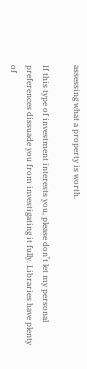assessing what a property is worth.

If this type of investment interests you, please don’t let my personal preferences dissuade you from investigating it fully. Libraries have plenty of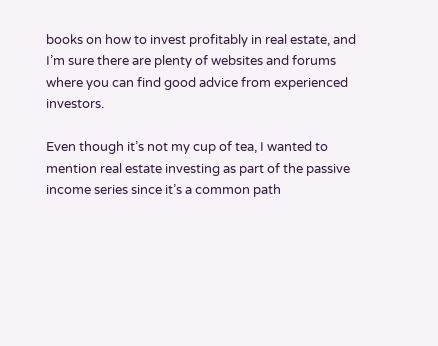books on how to invest profitably in real estate, and I’m sure there are plenty of websites and forums where you can find good advice from experienced investors.

Even though it’s not my cup of tea, I wanted to mention real estate investing as part of the passive income series since it’s a common path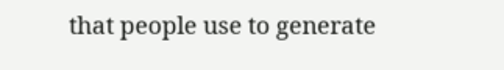that people use to generate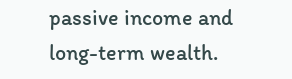passive income and long-term wealth.